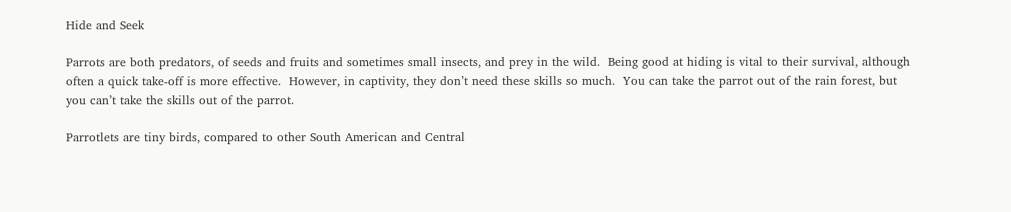Hide and Seek

Parrots are both predators, of seeds and fruits and sometimes small insects, and prey in the wild.  Being good at hiding is vital to their survival, although often a quick take-off is more effective.  However, in captivity, they don’t need these skills so much.  You can take the parrot out of the rain forest, but you can’t take the skills out of the parrot.

Parrotlets are tiny birds, compared to other South American and Central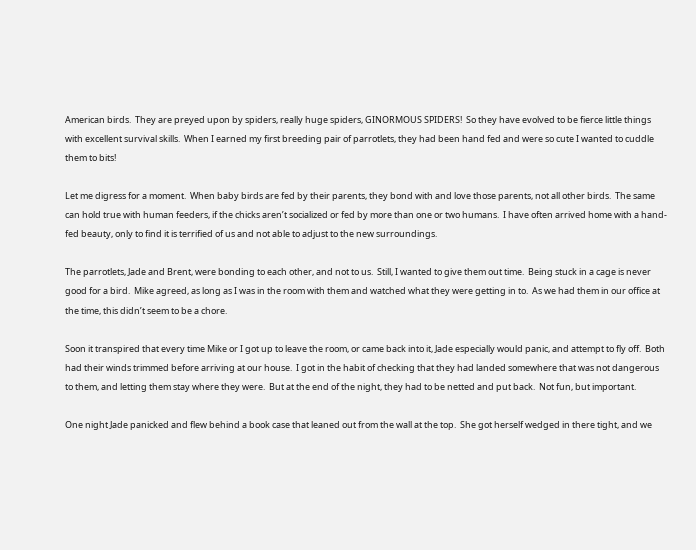American birds.  They are preyed upon by spiders, really huge spiders, GINORMOUS SPIDERS!  So they have evolved to be fierce little things with excellent survival skills.  When I earned my first breeding pair of parrotlets, they had been hand fed and were so cute I wanted to cuddle them to bits!

Let me digress for a moment.  When baby birds are fed by their parents, they bond with and love those parents, not all other birds.  The same can hold true with human feeders, if the chicks aren’t socialized or fed by more than one or two humans.  I have often arrived home with a hand-fed beauty, only to find it is terrified of us and not able to adjust to the new surroundings.

The parrotlets, Jade and Brent, were bonding to each other, and not to us.  Still, I wanted to give them out time.  Being stuck in a cage is never good for a bird.  Mike agreed, as long as I was in the room with them and watched what they were getting in to.  As we had them in our office at the time, this didn’t seem to be a chore.

Soon it transpired that every time Mike or I got up to leave the room, or came back into it, Jade especially would panic, and attempt to fly off.  Both had their winds trimmed before arriving at our house.  I got in the habit of checking that they had landed somewhere that was not dangerous to them, and letting them stay where they were.  But at the end of the night, they had to be netted and put back.  Not fun, but important.

One night Jade panicked and flew behind a book case that leaned out from the wall at the top.  She got herself wedged in there tight, and we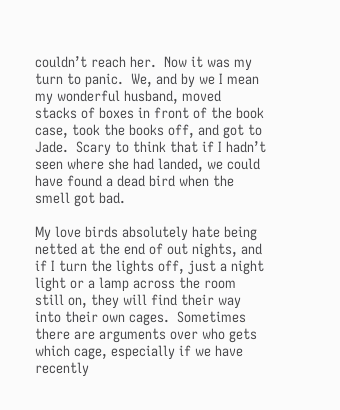couldn’t reach her.  Now it was my turn to panic.  We, and by we I mean my wonderful husband, moved stacks of boxes in front of the book case, took the books off, and got to Jade.  Scary to think that if I hadn’t seen where she had landed, we could have found a dead bird when the smell got bad.

My love birds absolutely hate being netted at the end of out nights, and if I turn the lights off, just a night light or a lamp across the room still on, they will find their way into their own cages.  Sometimes there are arguments over who gets which cage, especially if we have recently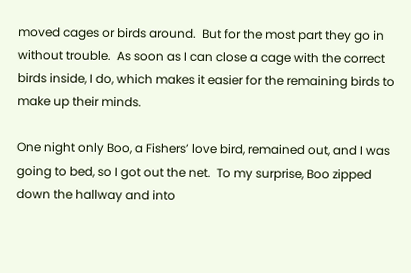moved cages or birds around.  But for the most part they go in without trouble.  As soon as I can close a cage with the correct birds inside, I do, which makes it easier for the remaining birds to make up their minds.

One night only Boo, a Fishers’ love bird, remained out, and I was going to bed, so I got out the net.  To my surprise, Boo zipped down the hallway and into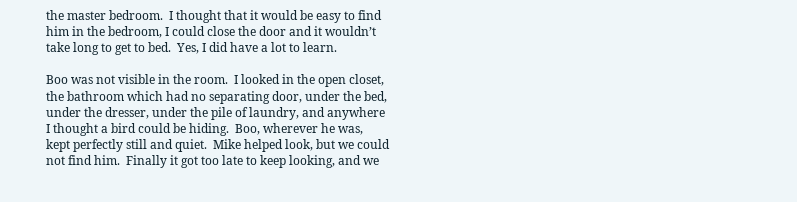the master bedroom.  I thought that it would be easy to find him in the bedroom, I could close the door and it wouldn’t take long to get to bed.  Yes, I did have a lot to learn.

Boo was not visible in the room.  I looked in the open closet, the bathroom which had no separating door, under the bed, under the dresser, under the pile of laundry, and anywhere I thought a bird could be hiding.  Boo, wherever he was, kept perfectly still and quiet.  Mike helped look, but we could not find him.  Finally it got too late to keep looking, and we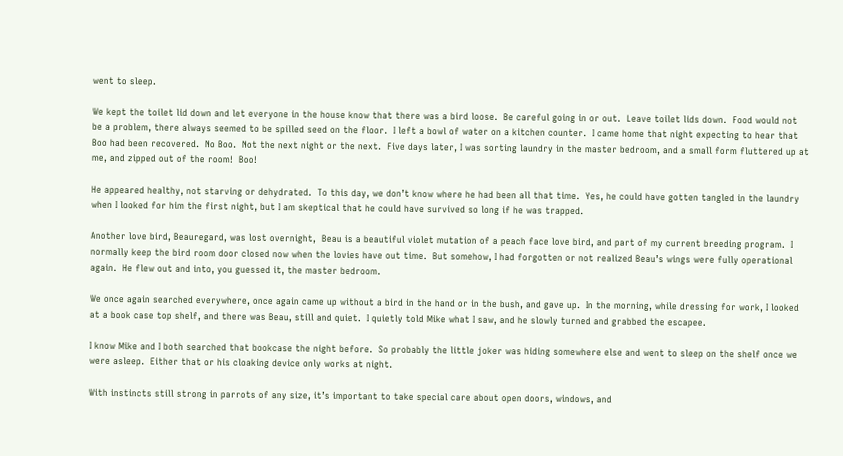went to sleep.

We kept the toilet lid down and let everyone in the house know that there was a bird loose.  Be careful going in or out.  Leave toilet lids down.  Food would not be a problem, there always seemed to be spilled seed on the floor.  I left a bowl of water on a kitchen counter.  I came home that night expecting to hear that Boo had been recovered.  No Boo.  Not the next night or the next.  Five days later, I was sorting laundry in the master bedroom, and a small form fluttered up at me, and zipped out of the room!  Boo!

He appeared healthy, not starving or dehydrated.  To this day, we don’t know where he had been all that time.  Yes, he could have gotten tangled in the laundry when I looked for him the first night, but I am skeptical that he could have survived so long if he was trapped.

Another love bird, Beauregard, was lost overnight,  Beau is a beautiful violet mutation of a peach face love bird, and part of my current breeding program.  I normally keep the bird room door closed now when the lovies have out time.  But somehow, I had forgotten or not realized Beau’s wings were fully operational again.  He flew out and into, you guessed it, the master bedroom.

We once again searched everywhere, once again came up without a bird in the hand or in the bush, and gave up.  In the morning, while dressing for work, I looked at a book case top shelf, and there was Beau, still and quiet.  I quietly told Mike what I saw, and he slowly turned and grabbed the escapee.

I know Mike and I both searched that bookcase the night before.  So probably the little joker was hiding somewhere else and went to sleep on the shelf once we were asleep.  Either that or his cloaking device only works at night.

With instincts still strong in parrots of any size, it’s important to take special care about open doors, windows, and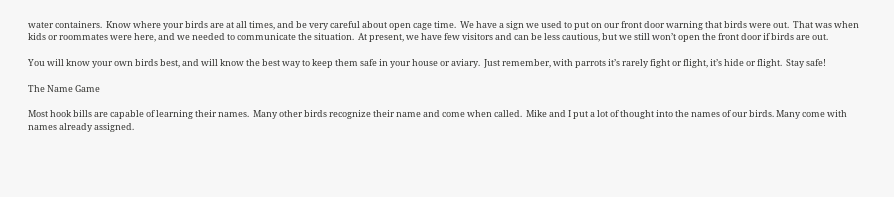water containers.  Know where your birds are at all times, and be very careful about open cage time.  We have a sign we used to put on our front door warning that birds were out.  That was when kids or roommates were here, and we needed to communicate the situation.  At present, we have few visitors and can be less cautious, but we still won’t open the front door if birds are out.

You will know your own birds best, and will know the best way to keep them safe in your house or aviary.  Just remember, with parrots it’s rarely fight or flight, it’s hide or flight.  Stay safe!

The Name Game

Most hook bills are capable of learning their names.  Many other birds recognize their name and come when called.  Mike and I put a lot of thought into the names of our birds. Many come with names already assigned.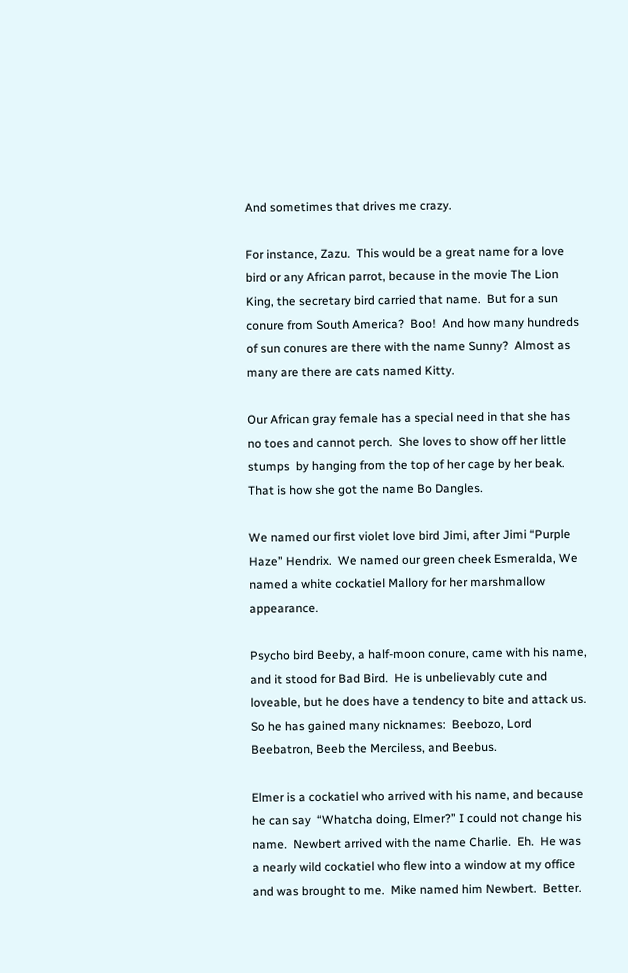And sometimes that drives me crazy.

For instance, Zazu.  This would be a great name for a love bird or any African parrot, because in the movie The Lion King, the secretary bird carried that name.  But for a sun conure from South America?  Boo!  And how many hundreds of sun conures are there with the name Sunny?  Almost as many are there are cats named Kitty.

Our African gray female has a special need in that she has no toes and cannot perch.  She loves to show off her little stumps  by hanging from the top of her cage by her beak.  That is how she got the name Bo Dangles.

We named our first violet love bird Jimi, after Jimi “Purple Haze” Hendrix.  We named our green cheek Esmeralda, We named a white cockatiel Mallory for her marshmallow appearance.

Psycho bird Beeby, a half-moon conure, came with his name, and it stood for Bad Bird.  He is unbelievably cute and loveable, but he does have a tendency to bite and attack us.  So he has gained many nicknames:  Beebozo, Lord Beebatron, Beeb the Merciless, and Beebus.

Elmer is a cockatiel who arrived with his name, and because he can say  “Whatcha doing, Elmer?” I could not change his name.  Newbert arrived with the name Charlie.  Eh.  He was a nearly wild cockatiel who flew into a window at my office and was brought to me.  Mike named him Newbert.  Better.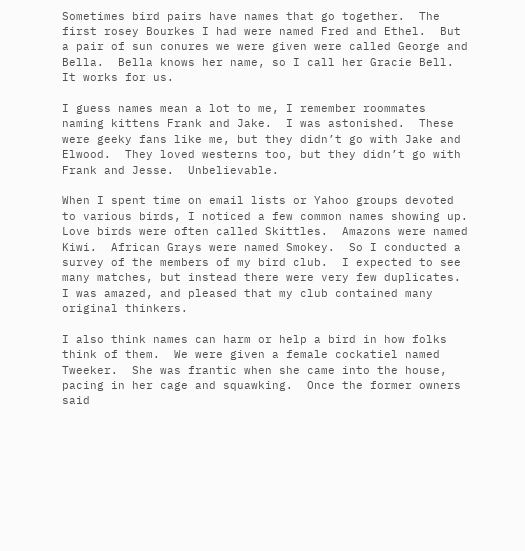Sometimes bird pairs have names that go together.  The first rosey Bourkes I had were named Fred and Ethel.  But a pair of sun conures we were given were called George and Bella.  Bella knows her name, so I call her Gracie Bell.  It works for us.

I guess names mean a lot to me, I remember roommates naming kittens Frank and Jake.  I was astonished.  These were geeky fans like me, but they didn’t go with Jake and Elwood.  They loved westerns too, but they didn’t go with Frank and Jesse.  Unbelievable.

When I spent time on email lists or Yahoo groups devoted to various birds, I noticed a few common names showing up.  Love birds were often called Skittles.  Amazons were named Kiwi.  African Grays were named Smokey.  So I conducted a survey of the members of my bird club.  I expected to see many matches, but instead there were very few duplicates.  I was amazed, and pleased that my club contained many original thinkers.

I also think names can harm or help a bird in how folks think of them.  We were given a female cockatiel named Tweeker.  She was frantic when she came into the house, pacing in her cage and squawking.  Once the former owners said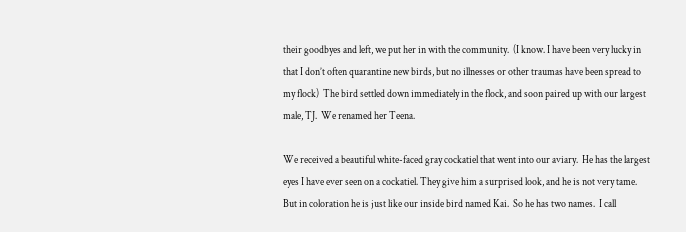their goodbyes and left, we put her in with the community.  (I know. I have been very lucky in that I don’t often quarantine new birds, but no illnesses or other traumas have been spread to my flock)  The bird settled down immediately in the flock, and soon paired up with our largest male, TJ.  We renamed her Teena.

We received a beautiful white-faced gray cockatiel that went into our aviary.  He has the largest eyes I have ever seen on a cockatiel. They give him a surprised look, and he is not very tame.  But in coloration he is just like our inside bird named Kai.  So he has two names.  I call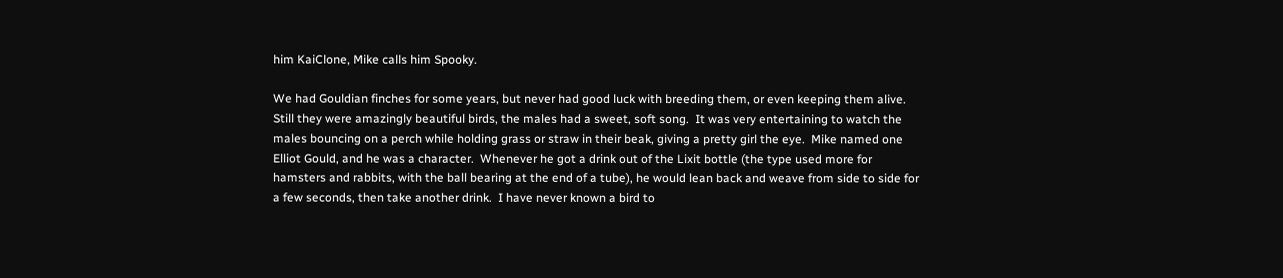him KaiClone, Mike calls him Spooky.

We had Gouldian finches for some years, but never had good luck with breeding them, or even keeping them alive.  Still they were amazingly beautiful birds, the males had a sweet, soft song.  It was very entertaining to watch the males bouncing on a perch while holding grass or straw in their beak, giving a pretty girl the eye.  Mike named one Elliot Gould, and he was a character.  Whenever he got a drink out of the Lixit bottle (the type used more for hamsters and rabbits, with the ball bearing at the end of a tube), he would lean back and weave from side to side for a few seconds, then take another drink.  I have never known a bird to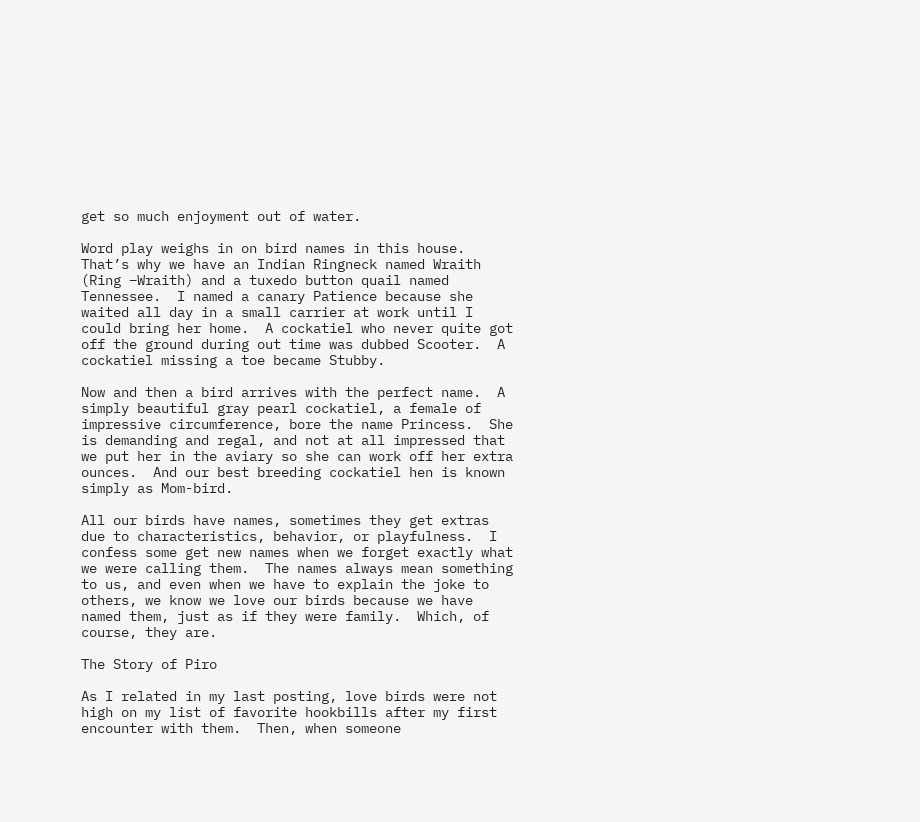get so much enjoyment out of water.

Word play weighs in on bird names in this house.  That’s why we have an Indian Ringneck named Wraith (Ring –Wraith) and a tuxedo button quail named Tennessee.  I named a canary Patience because she waited all day in a small carrier at work until I could bring her home.  A cockatiel who never quite got off the ground during out time was dubbed Scooter.  A cockatiel missing a toe became Stubby.

Now and then a bird arrives with the perfect name.  A simply beautiful gray pearl cockatiel, a female of impressive circumference, bore the name Princess.  She is demanding and regal, and not at all impressed that we put her in the aviary so she can work off her extra ounces.  And our best breeding cockatiel hen is known simply as Mom-bird.

All our birds have names, sometimes they get extras due to characteristics, behavior, or playfulness.  I confess some get new names when we forget exactly what we were calling them.  The names always mean something to us, and even when we have to explain the joke to others, we know we love our birds because we have named them, just as if they were family.  Which, of course, they are.

The Story of Piro

As I related in my last posting, love birds were not high on my list of favorite hookbills after my first encounter with them.  Then, when someone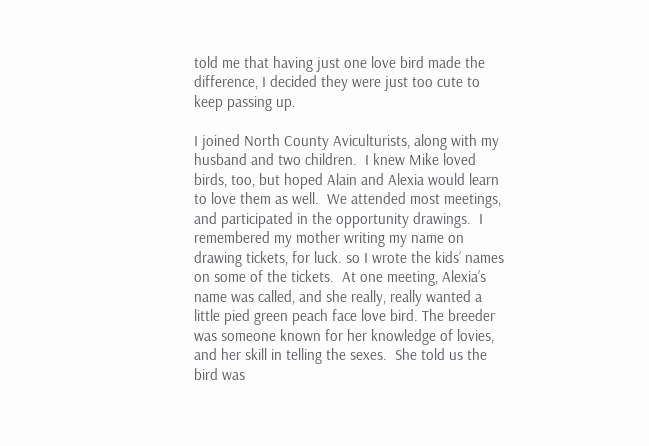told me that having just one love bird made the difference, I decided they were just too cute to keep passing up.

I joined North County Aviculturists, along with my husband and two children.  I knew Mike loved birds, too, but hoped Alain and Alexia would learn to love them as well.  We attended most meetings, and participated in the opportunity drawings.  I remembered my mother writing my name on drawing tickets, for luck. so I wrote the kids’ names on some of the tickets.  At one meeting, Alexia’s name was called, and she really, really wanted a little pied green peach face love bird. The breeder was someone known for her knowledge of lovies, and her skill in telling the sexes.  She told us the bird was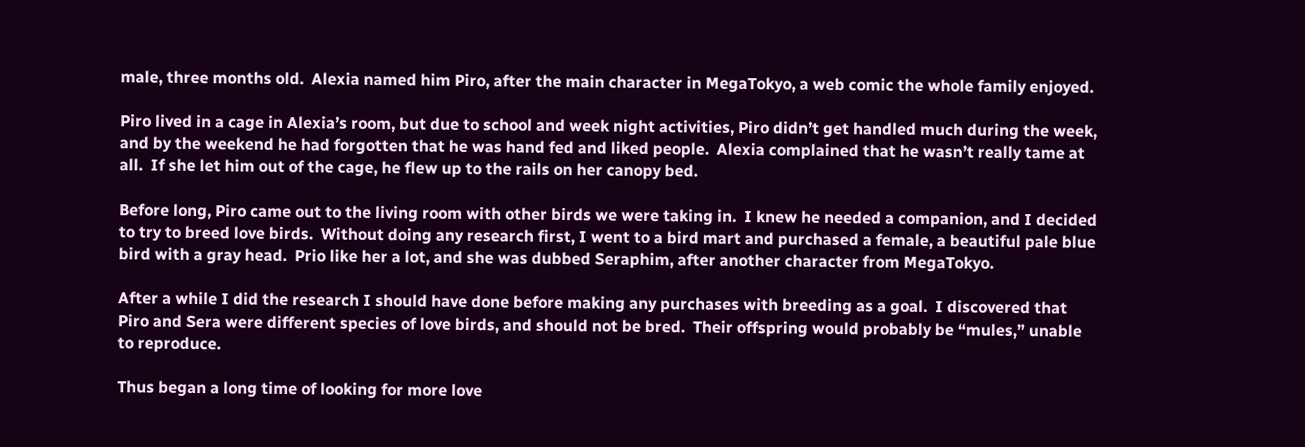male, three months old.  Alexia named him Piro, after the main character in MegaTokyo, a web comic the whole family enjoyed.

Piro lived in a cage in Alexia’s room, but due to school and week night activities, Piro didn’t get handled much during the week, and by the weekend he had forgotten that he was hand fed and liked people.  Alexia complained that he wasn’t really tame at all.  If she let him out of the cage, he flew up to the rails on her canopy bed.

Before long, Piro came out to the living room with other birds we were taking in.  I knew he needed a companion, and I decided to try to breed love birds.  Without doing any research first, I went to a bird mart and purchased a female, a beautiful pale blue bird with a gray head.  Prio like her a lot, and she was dubbed Seraphim, after another character from MegaTokyo.

After a while I did the research I should have done before making any purchases with breeding as a goal.  I discovered that Piro and Sera were different species of love birds, and should not be bred.  Their offspring would probably be “mules,” unable to reproduce.

Thus began a long time of looking for more love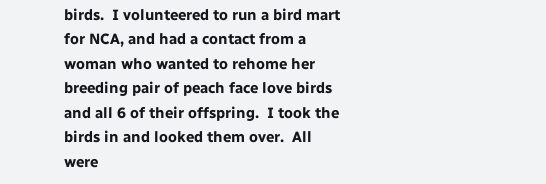birds.  I volunteered to run a bird mart for NCA, and had a contact from a woman who wanted to rehome her breeding pair of peach face love birds and all 6 of their offspring.  I took the birds in and looked them over.  All were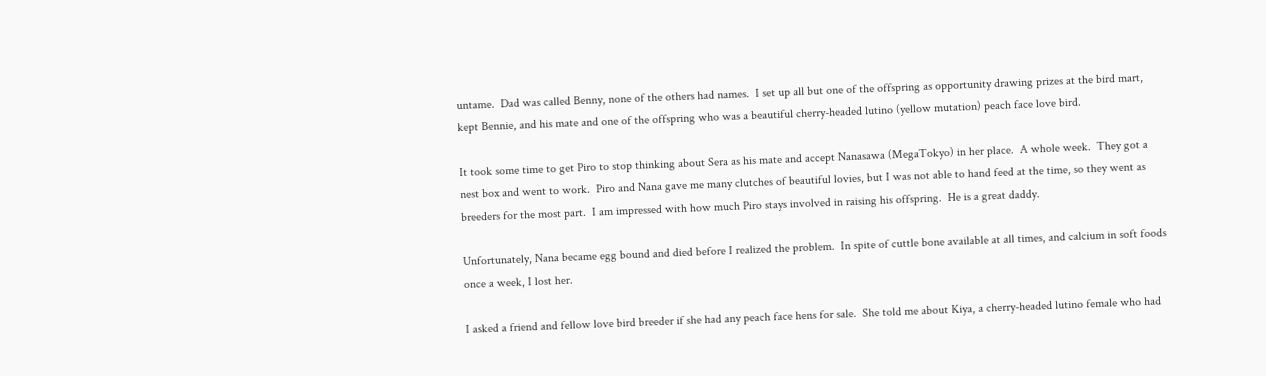untame.  Dad was called Benny, none of the others had names.  I set up all but one of the offspring as opportunity drawing prizes at the bird mart, kept Bennie, and his mate and one of the offspring who was a beautiful cherry-headed lutino (yellow mutation) peach face love bird.

It took some time to get Piro to stop thinking about Sera as his mate and accept Nanasawa (MegaTokyo) in her place.  A whole week.  They got a nest box and went to work.  Piro and Nana gave me many clutches of beautiful lovies, but I was not able to hand feed at the time, so they went as breeders for the most part.  I am impressed with how much Piro stays involved in raising his offspring.  He is a great daddy.

Unfortunately, Nana became egg bound and died before I realized the problem.  In spite of cuttle bone available at all times, and calcium in soft foods once a week, I lost her.

I asked a friend and fellow love bird breeder if she had any peach face hens for sale.  She told me about Kiya, a cherry-headed lutino female who had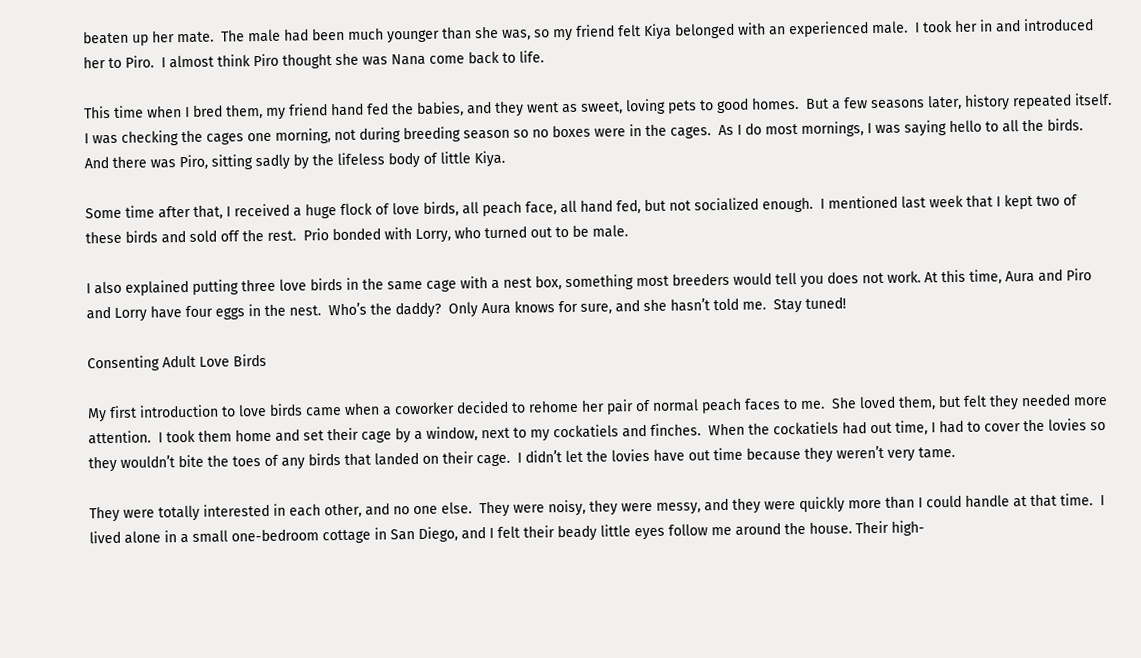beaten up her mate.  The male had been much younger than she was, so my friend felt Kiya belonged with an experienced male.  I took her in and introduced her to Piro.  I almost think Piro thought she was Nana come back to life.

This time when I bred them, my friend hand fed the babies, and they went as sweet, loving pets to good homes.  But a few seasons later, history repeated itself.  I was checking the cages one morning, not during breeding season so no boxes were in the cages.  As I do most mornings, I was saying hello to all the birds.  And there was Piro, sitting sadly by the lifeless body of little Kiya.

Some time after that, I received a huge flock of love birds, all peach face, all hand fed, but not socialized enough.  I mentioned last week that I kept two of these birds and sold off the rest.  Prio bonded with Lorry, who turned out to be male.

I also explained putting three love birds in the same cage with a nest box, something most breeders would tell you does not work. At this time, Aura and Piro and Lorry have four eggs in the nest.  Who’s the daddy?  Only Aura knows for sure, and she hasn’t told me.  Stay tuned!

Consenting Adult Love Birds

My first introduction to love birds came when a coworker decided to rehome her pair of normal peach faces to me.  She loved them, but felt they needed more attention.  I took them home and set their cage by a window, next to my cockatiels and finches.  When the cockatiels had out time, I had to cover the lovies so they wouldn’t bite the toes of any birds that landed on their cage.  I didn’t let the lovies have out time because they weren’t very tame.

They were totally interested in each other, and no one else.  They were noisy, they were messy, and they were quickly more than I could handle at that time.  I lived alone in a small one-bedroom cottage in San Diego, and I felt their beady little eyes follow me around the house. Their high-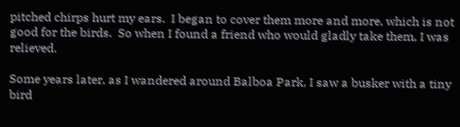pitched chirps hurt my ears.  I began to cover them more and more, which is not good for the birds.  So when I found a friend who would gladly take them, I was relieved.

Some years later, as I wandered around Balboa Park, I saw a busker with a tiny bird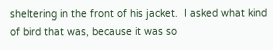sheltering in the front of his jacket.  I asked what kind of bird that was, because it was so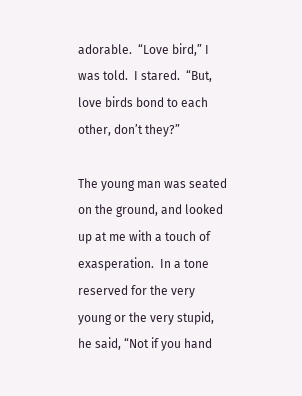adorable.  “Love bird,” I was told.  I stared.  “But, love birds bond to each other, don’t they?”

The young man was seated on the ground, and looked up at me with a touch of exasperation.  In a tone reserved for the very young or the very stupid, he said, “Not if you hand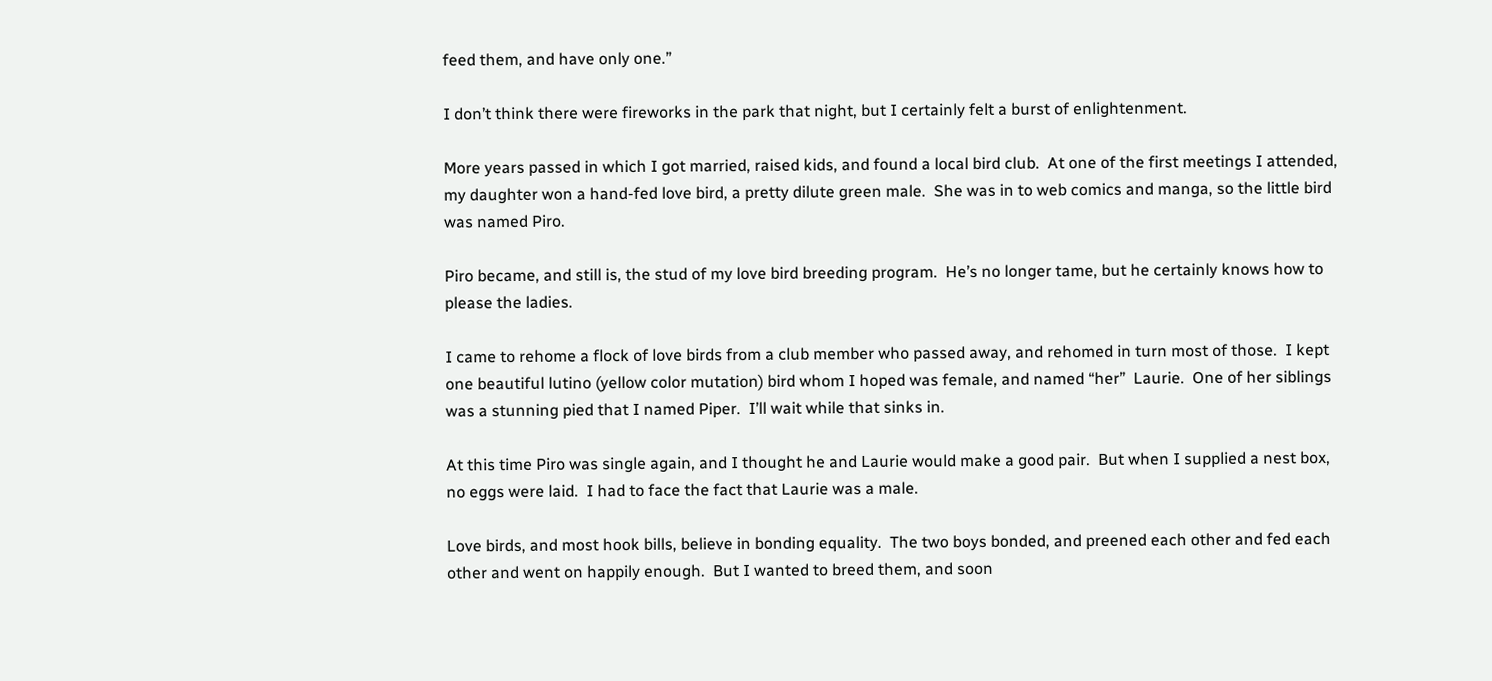feed them, and have only one.”

I don’t think there were fireworks in the park that night, but I certainly felt a burst of enlightenment.

More years passed in which I got married, raised kids, and found a local bird club.  At one of the first meetings I attended, my daughter won a hand-fed love bird, a pretty dilute green male.  She was in to web comics and manga, so the little bird was named Piro.

Piro became, and still is, the stud of my love bird breeding program.  He’s no longer tame, but he certainly knows how to please the ladies.

I came to rehome a flock of love birds from a club member who passed away, and rehomed in turn most of those.  I kept one beautiful lutino (yellow color mutation) bird whom I hoped was female, and named “her”  Laurie.  One of her siblings was a stunning pied that I named Piper.  I’ll wait while that sinks in.

At this time Piro was single again, and I thought he and Laurie would make a good pair.  But when I supplied a nest box, no eggs were laid.  I had to face the fact that Laurie was a male.

Love birds, and most hook bills, believe in bonding equality.  The two boys bonded, and preened each other and fed each other and went on happily enough.  But I wanted to breed them, and soon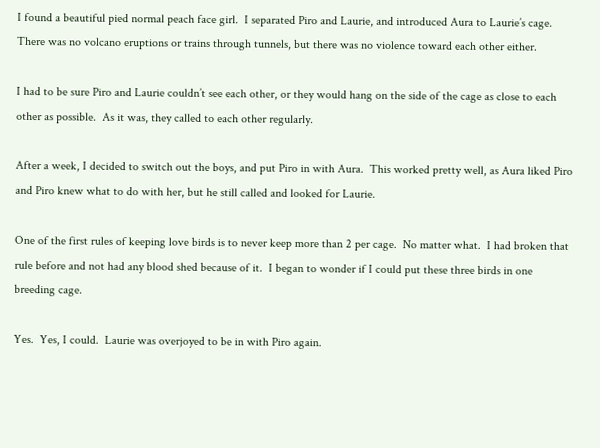I found a beautiful pied normal peach face girl.  I separated Piro and Laurie, and introduced Aura to Laurie’s cage.  There was no volcano eruptions or trains through tunnels, but there was no violence toward each other either.

I had to be sure Piro and Laurie couldn’t see each other, or they would hang on the side of the cage as close to each other as possible.  As it was, they called to each other regularly.

After a week, I decided to switch out the boys, and put Piro in with Aura.  This worked pretty well, as Aura liked Piro and Piro knew what to do with her, but he still called and looked for Laurie.

One of the first rules of keeping love birds is to never keep more than 2 per cage.  No matter what.  I had broken that rule before and not had any blood shed because of it.  I began to wonder if I could put these three birds in one breeding cage.

Yes.  Yes, I could.  Laurie was overjoyed to be in with Piro again.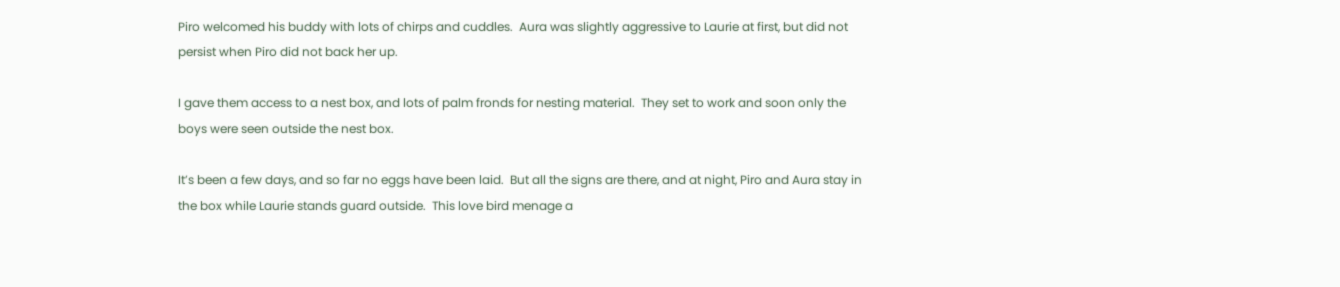Piro welcomed his buddy with lots of chirps and cuddles.  Aura was slightly aggressive to Laurie at first, but did not persist when Piro did not back her up.

I gave them access to a nest box, and lots of palm fronds for nesting material.  They set to work and soon only the boys were seen outside the nest box.

It’s been a few days, and so far no eggs have been laid.  But all the signs are there, and at night, Piro and Aura stay in the box while Laurie stands guard outside.  This love bird menage a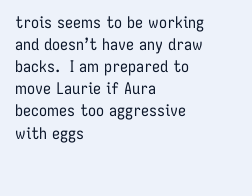trois seems to be working and doesn’t have any draw backs.  I am prepared to move Laurie if Aura becomes too aggressive with eggs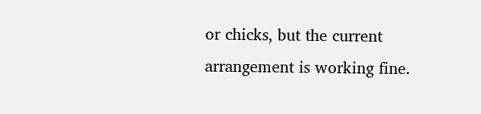or chicks, but the current arrangement is working fine.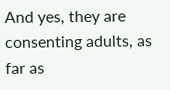And yes, they are consenting adults, as far as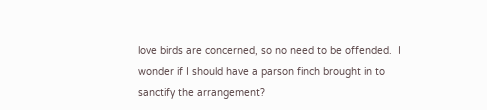love birds are concerned, so no need to be offended.  I wonder if I should have a parson finch brought in to sanctify the arrangement?